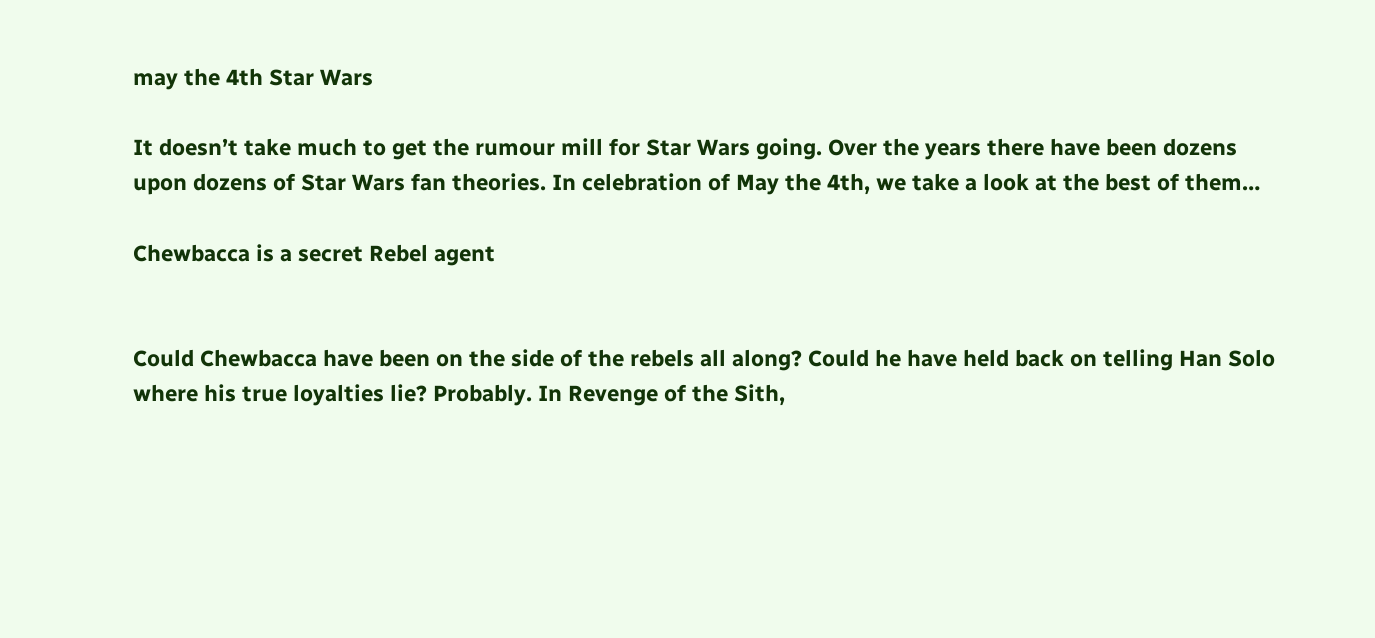may the 4th Star Wars

It doesn’t take much to get the rumour mill for Star Wars going. Over the years there have been dozens upon dozens of Star Wars fan theories. In celebration of May the 4th, we take a look at the best of them…

Chewbacca is a secret Rebel agent


Could Chewbacca have been on the side of the rebels all along? Could he have held back on telling Han Solo where his true loyalties lie? Probably. In Revenge of the Sith,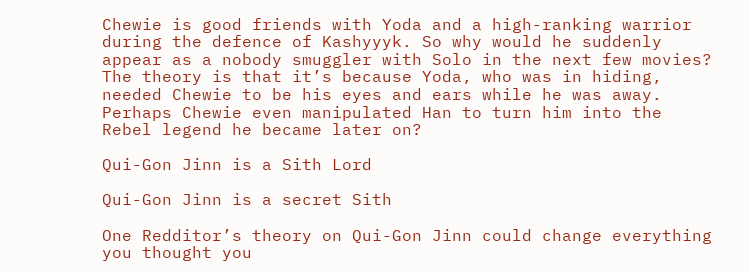Chewie is good friends with Yoda and a high-ranking warrior during the defence of Kashyyyk. So why would he suddenly appear as a nobody smuggler with Solo in the next few movies? The theory is that it’s because Yoda, who was in hiding, needed Chewie to be his eyes and ears while he was away. Perhaps Chewie even manipulated Han to turn him into the Rebel legend he became later on?

Qui-Gon Jinn is a Sith Lord

Qui-Gon Jinn is a secret Sith

One Redditor’s theory on Qui-Gon Jinn could change everything you thought you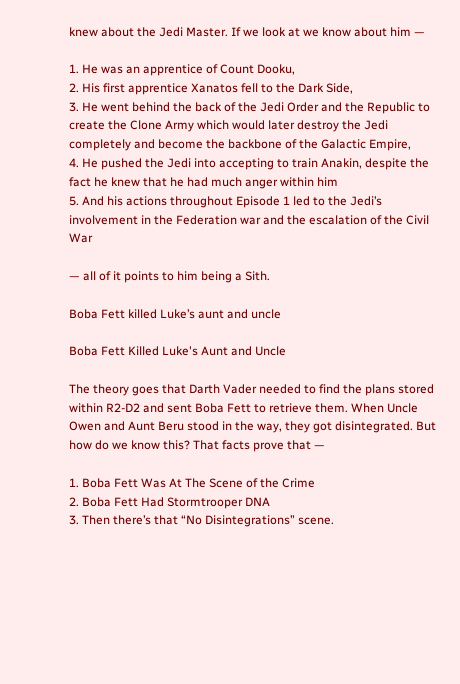knew about the Jedi Master. If we look at we know about him —

1. He was an apprentice of Count Dooku,
2. His first apprentice Xanatos fell to the Dark Side,
3. He went behind the back of the Jedi Order and the Republic to create the Clone Army which would later destroy the Jedi completely and become the backbone of the Galactic Empire,
4. He pushed the Jedi into accepting to train Anakin, despite the fact he knew that he had much anger within him
5. And his actions throughout Episode 1 led to the Jedi’s involvement in the Federation war and the escalation of the Civil War

— all of it points to him being a Sith.

Boba Fett killed Luke’s aunt and uncle

Boba Fett Killed Luke's Aunt and Uncle

The theory goes that Darth Vader needed to find the plans stored within R2-D2 and sent Boba Fett to retrieve them. When Uncle Owen and Aunt Beru stood in the way, they got disintegrated. But how do we know this? That facts prove that —

1. Boba Fett Was At The Scene of the Crime
2. Boba Fett Had Stormtrooper DNA
3. Then there’s that “No Disintegrations” scene.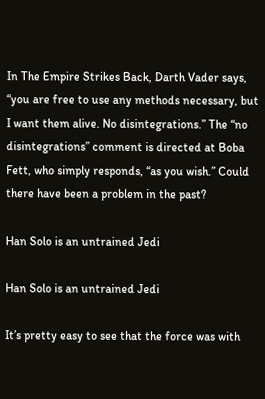In The Empire Strikes Back, Darth Vader says, “you are free to use any methods necessary, but I want them alive. No disintegrations.” The “no disintegrations” comment is directed at Boba Fett, who simply responds, “as you wish.” Could there have been a problem in the past?

Han Solo is an untrained Jedi

Han Solo is an untrained Jedi

It’s pretty easy to see that the force was with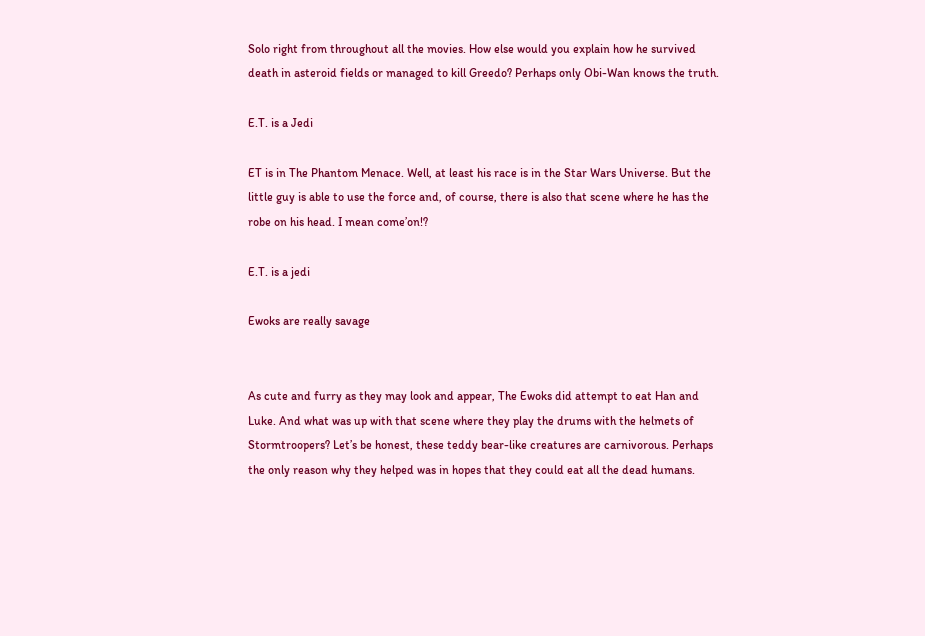Solo right from throughout all the movies. How else would you explain how he survived death in asteroid fields or managed to kill Greedo? Perhaps only Obi-Wan knows the truth.

E.T. is a Jedi

ET is in The Phantom Menace. Well, at least his race is in the Star Wars Universe. But the little guy is able to use the force and, of course, there is also that scene where he has the robe on his head. I mean come’on!?

E.T. is a jedi

Ewoks are really savage


As cute and furry as they may look and appear, The Ewoks did attempt to eat Han and Luke. And what was up with that scene where they play the drums with the helmets of Stormtroopers? Let’s be honest, these teddy bear-like creatures are carnivorous. Perhaps the only reason why they helped was in hopes that they could eat all the dead humans.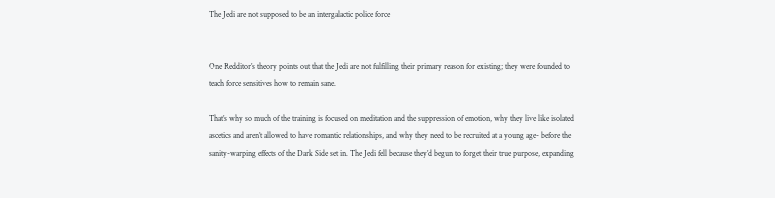The Jedi are not supposed to be an intergalactic police force


One Redditor’s theory points out that the Jedi are not fulfilling their primary reason for existing; they were founded to teach force sensitives how to remain sane.

That’s why so much of the training is focused on meditation and the suppression of emotion, why they live like isolated ascetics and aren’t allowed to have romantic relationships, and why they need to be recruited at a young age- before the sanity-warping effects of the Dark Side set in. The Jedi fell because they’d begun to forget their true purpose, expanding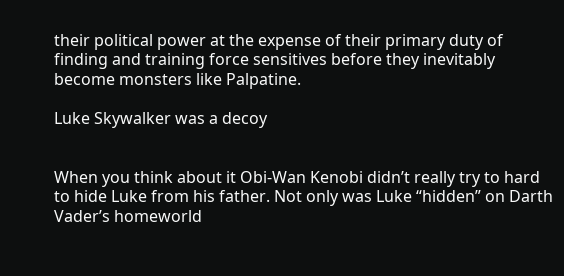their political power at the expense of their primary duty of finding and training force sensitives before they inevitably become monsters like Palpatine.

Luke Skywalker was a decoy


When you think about it Obi-Wan Kenobi didn’t really try to hard to hide Luke from his father. Not only was Luke “hidden” on Darth Vader’s homeworld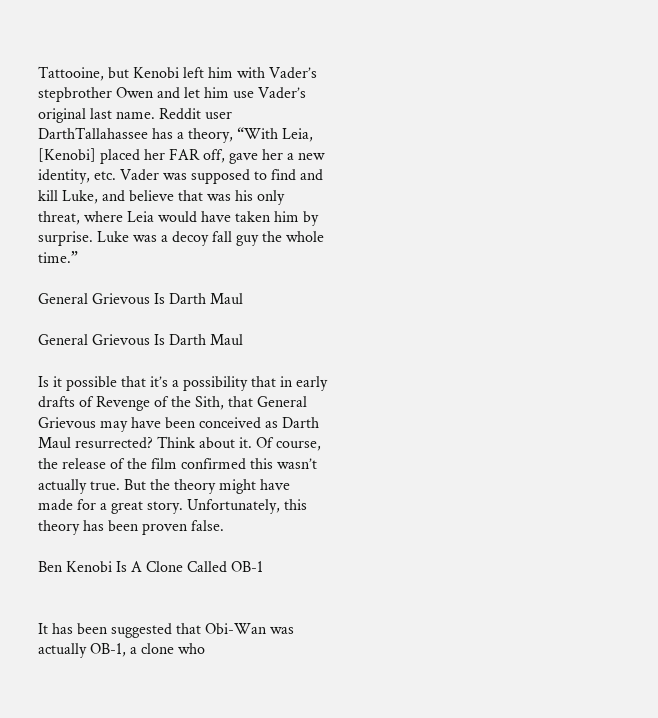Tattooine, but Kenobi left him with Vader’s stepbrother Owen and let him use Vader’s original last name. Reddit user DarthTallahassee has a theory, “With Leia, [Kenobi] placed her FAR off, gave her a new identity, etc. Vader was supposed to find and kill Luke, and believe that was his only threat, where Leia would have taken him by surprise. Luke was a decoy fall guy the whole time.”

General Grievous Is Darth Maul

General Grievous Is Darth Maul

Is it possible that it’s a possibility that in early drafts of Revenge of the Sith, that General Grievous may have been conceived as Darth Maul resurrected? Think about it. Of course, the release of the film confirmed this wasn’t actually true. But the theory might have made for a great story. Unfortunately, this theory has been proven false.

Ben Kenobi Is A Clone Called OB-1


It has been suggested that Obi-Wan was actually OB-1, a clone who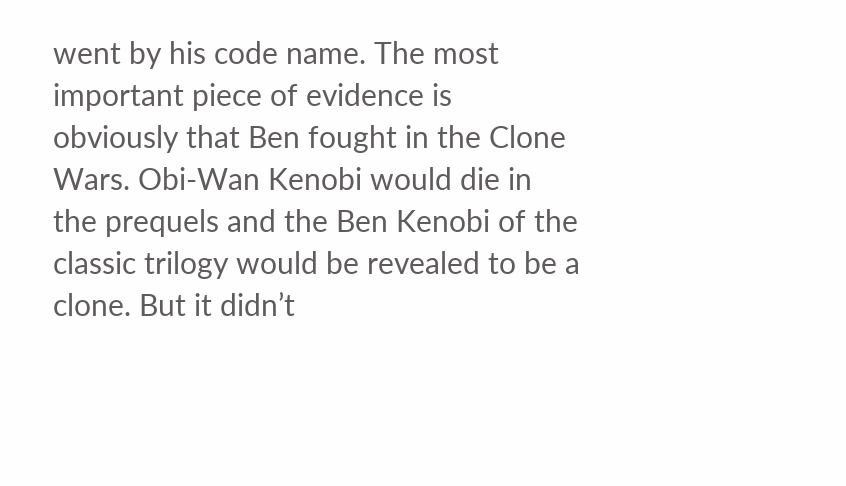went by his code name. The most important piece of evidence is obviously that Ben fought in the Clone Wars. Obi-Wan Kenobi would die in the prequels and the Ben Kenobi of the classic trilogy would be revealed to be a clone. But it didn’t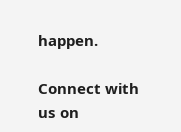happen.

Connect with us on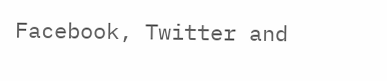Facebook, Twitter and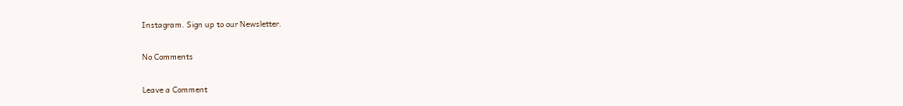Instagram. Sign up to our Newsletter.

No Comments

Leave a Comment